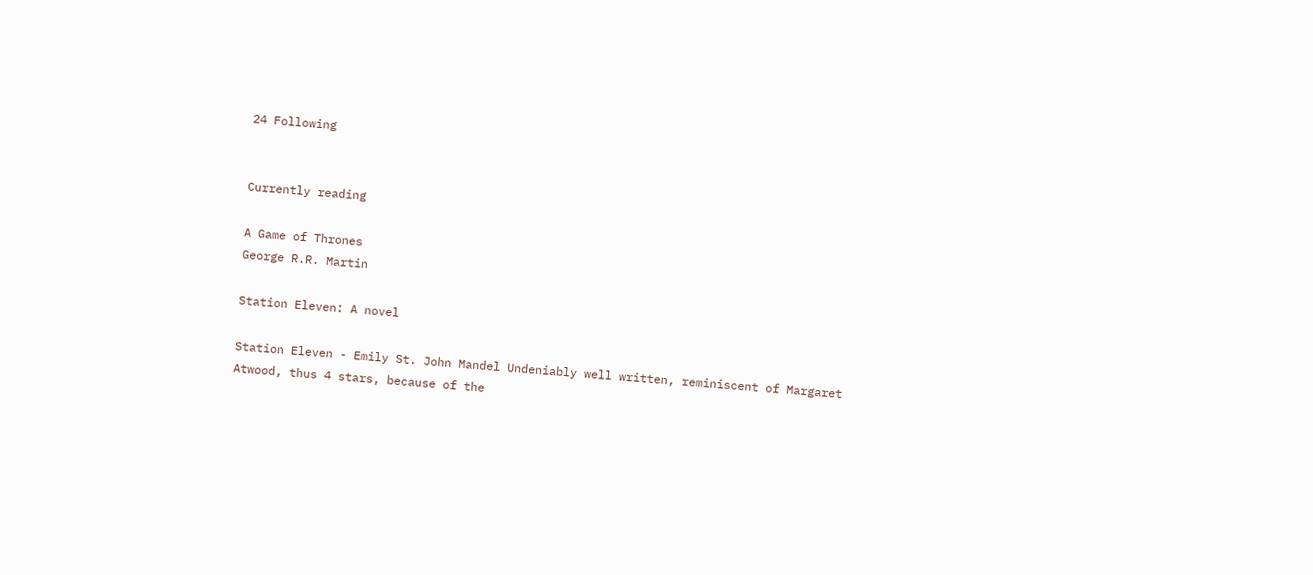24 Following


Currently reading

A Game of Thrones
George R.R. Martin

Station Eleven: A novel

Station Eleven - Emily St. John Mandel Undeniably well written, reminiscent of Margaret Atwood, thus 4 stars, because of the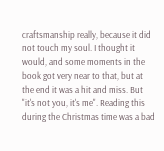craftsmanship really, because it did not touch my soul. I thought it would, and some moments in the book got very near to that, but at the end it was a hit and miss. But "it's not you, it's me". Reading this during the Christmas time was a bad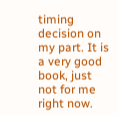timing decision on my part. It is a very good book, just not for me right now.